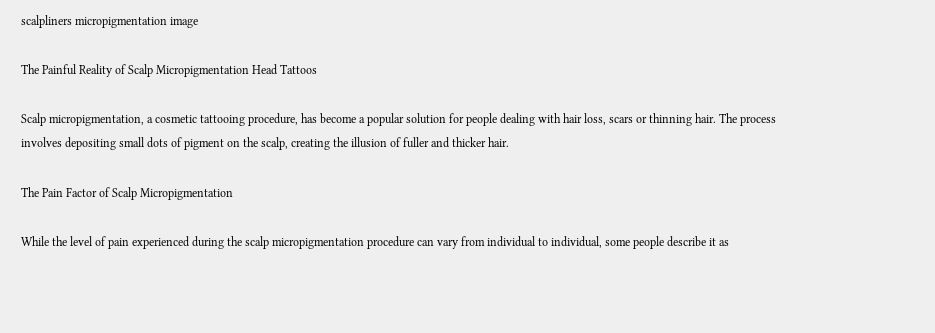scalpliners micropigmentation image

The Painful Reality of Scalp Micropigmentation Head Tattoos

Scalp micropigmentation, a cosmetic tattooing procedure, has become a popular solution for people dealing with hair loss, scars or thinning hair. The process involves depositing small dots of pigment on the scalp, creating the illusion of fuller and thicker hair.

The Pain Factor of Scalp Micropigmentation

While the level of pain experienced during the scalp micropigmentation procedure can vary from individual to individual, some people describe it as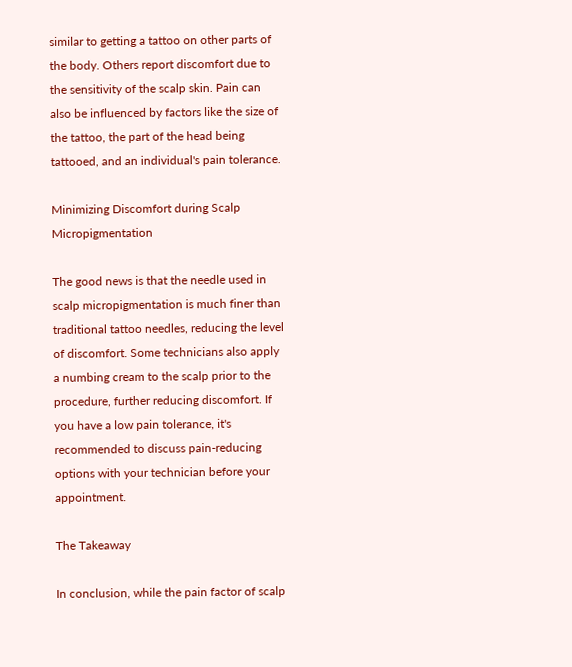similar to getting a tattoo on other parts of the body. Others report discomfort due to the sensitivity of the scalp skin. Pain can also be influenced by factors like the size of the tattoo, the part of the head being tattooed, and an individual's pain tolerance.

Minimizing Discomfort during Scalp Micropigmentation

The good news is that the needle used in scalp micropigmentation is much finer than traditional tattoo needles, reducing the level of discomfort. Some technicians also apply a numbing cream to the scalp prior to the procedure, further reducing discomfort. If you have a low pain tolerance, it's recommended to discuss pain-reducing options with your technician before your appointment.

The Takeaway

In conclusion, while the pain factor of scalp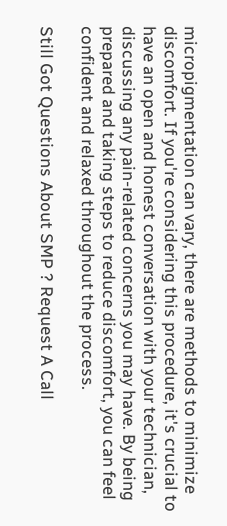micropigmentation can vary, there are methods to minimize discomfort. If you're considering this procedure, it's crucial to have an open and honest conversation with your technician, discussing any pain-related concerns you may have. By being prepared and taking steps to reduce discomfort, you can feel confident and relaxed throughout the process.

Still Got Questions About SMP ? Request A Call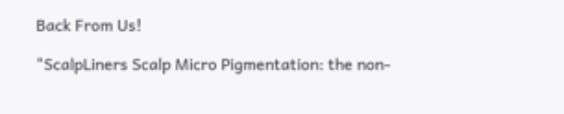Back From Us!

"ScalpLiners Scalp Micro Pigmentation: the non-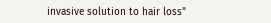invasive solution to hair loss"